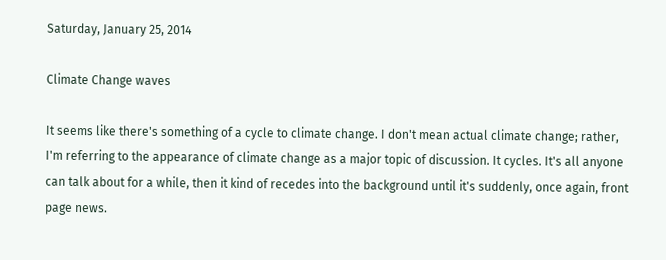Saturday, January 25, 2014

Climate Change waves

It seems like there's something of a cycle to climate change. I don't mean actual climate change; rather, I'm referring to the appearance of climate change as a major topic of discussion. It cycles. It's all anyone can talk about for a while, then it kind of recedes into the background until it's suddenly, once again, front page news.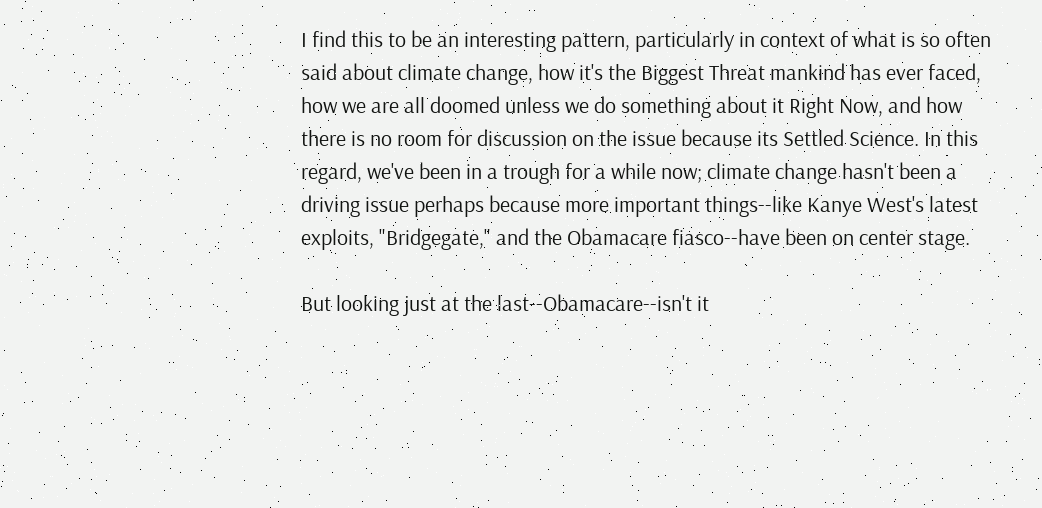I find this to be an interesting pattern, particularly in context of what is so often said about climate change, how it's the Biggest Threat mankind has ever faced, how we are all doomed unless we do something about it Right Now, and how there is no room for discussion on the issue because its Settled Science. In this regard, we've been in a trough for a while now; climate change hasn't been a driving issue perhaps because more important things--like Kanye West's latest exploits, "Bridgegate," and the Obamacare fiasco--have been on center stage.

But looking just at the last--Obamacare--isn't it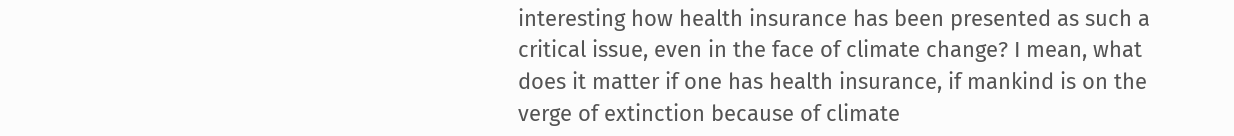interesting how health insurance has been presented as such a critical issue, even in the face of climate change? I mean, what does it matter if one has health insurance, if mankind is on the verge of extinction because of climate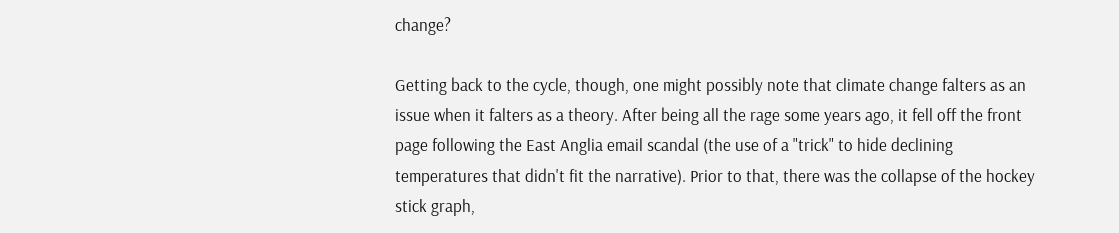change?

Getting back to the cycle, though, one might possibly note that climate change falters as an issue when it falters as a theory. After being all the rage some years ago, it fell off the front page following the East Anglia email scandal (the use of a "trick" to hide declining temperatures that didn't fit the narrative). Prior to that, there was the collapse of the hockey stick graph,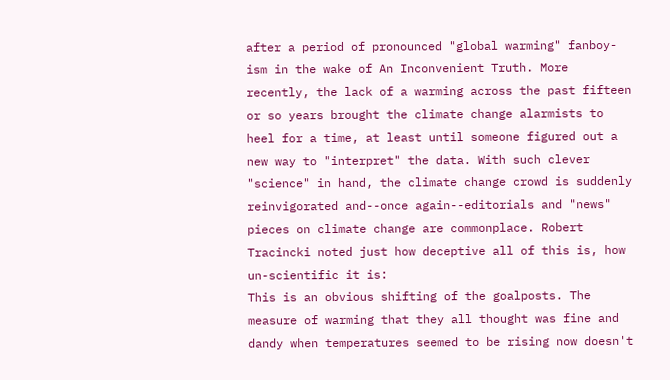after a period of pronounced "global warming" fanboy-ism in the wake of An Inconvenient Truth. More recently, the lack of a warming across the past fifteen or so years brought the climate change alarmists to heel for a time, at least until someone figured out a new way to "interpret" the data. With such clever "science" in hand, the climate change crowd is suddenly reinvigorated and--once again--editorials and "news" pieces on climate change are commonplace. Robert Tracincki noted just how deceptive all of this is, how un-scientific it is:
This is an obvious shifting of the goalposts. The measure of warming that they all thought was fine and dandy when temperatures seemed to be rising now doesn't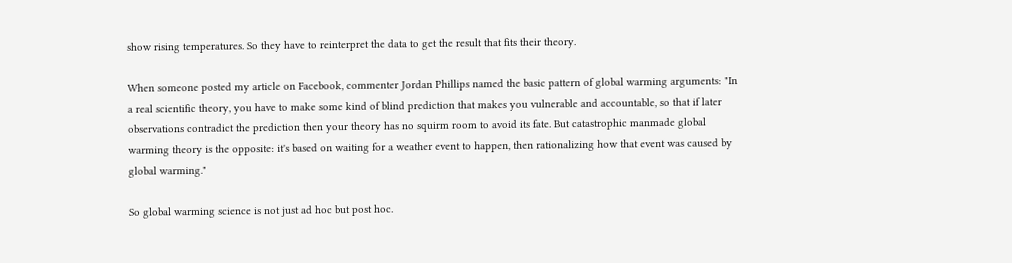show rising temperatures. So they have to reinterpret the data to get the result that fits their theory.

When someone posted my article on Facebook, commenter Jordan Phillips named the basic pattern of global warming arguments: "In a real scientific theory, you have to make some kind of blind prediction that makes you vulnerable and accountable, so that if later observations contradict the prediction then your theory has no squirm room to avoid its fate. But catastrophic manmade global warming theory is the opposite: it's based on waiting for a weather event to happen, then rationalizing how that event was caused by global warming."

So global warming science is not just ad hoc but post hoc.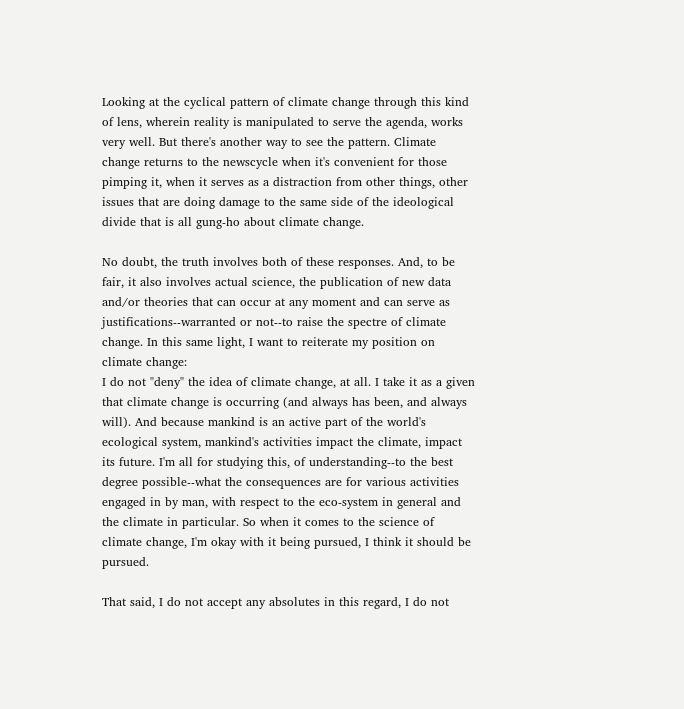Looking at the cyclical pattern of climate change through this kind of lens, wherein reality is manipulated to serve the agenda, works very well. But there's another way to see the pattern. Climate change returns to the newscycle when it's convenient for those pimping it, when it serves as a distraction from other things, other issues that are doing damage to the same side of the ideological divide that is all gung-ho about climate change.

No doubt, the truth involves both of these responses. And, to be fair, it also involves actual science, the publication of new data and/or theories that can occur at any moment and can serve as justifications--warranted or not--to raise the spectre of climate change. In this same light, I want to reiterate my position on climate change:
I do not "deny" the idea of climate change, at all. I take it as a given that climate change is occurring (and always has been, and always will). And because mankind is an active part of the world's ecological system, mankind's activities impact the climate, impact its future. I'm all for studying this, of understanding--to the best degree possible--what the consequences are for various activities engaged in by man, with respect to the eco-system in general and the climate in particular. So when it comes to the science of climate change, I'm okay with it being pursued, I think it should be pursued.

That said, I do not accept any absolutes in this regard, I do not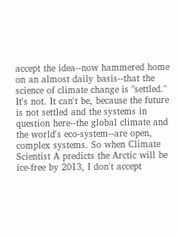accept the idea--now hammered home on an almost daily basis--that the science of climate change is "settled." It's not. It can't be, because the future is not settled and the systems in question here--the global climate and the world's eco-system--are open, complex systems. So when Climate Scientist A predicts the Arctic will be ice-free by 2013, I don't accept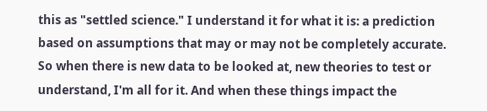this as "settled science." I understand it for what it is: a prediction based on assumptions that may or may not be completely accurate.
So when there is new data to be looked at, new theories to test or understand, I'm all for it. And when these things impact the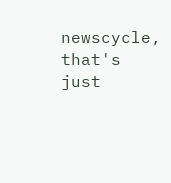newscycle, that's just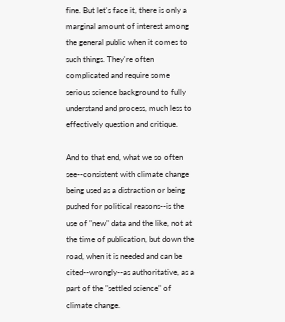fine. But let's face it, there is only a marginal amount of interest among the general public when it comes to such things. They're often complicated and require some serious science background to fully understand and process, much less to effectively question and critique.

And to that end, what we so often see--consistent with climate change being used as a distraction or being pushed for political reasons--is the use of "new" data and the like, not at the time of publication, but down the road, when it is needed and can be cited--wrongly--as authoritative, as a part of the "settled science" of climate change.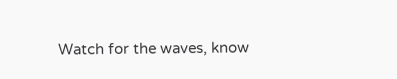Watch for the waves, know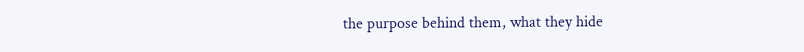the purpose behind them, what they hide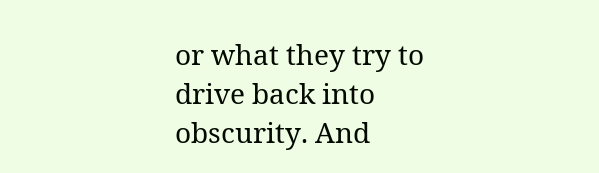or what they try to drive back into obscurity. And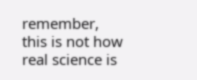remember, this is not how real science is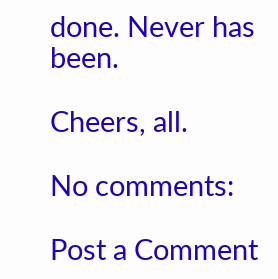done. Never has been.

Cheers, all.

No comments:

Post a Comment